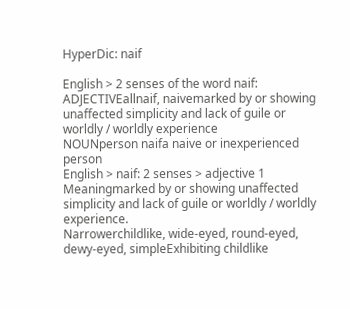HyperDic: naif

English > 2 senses of the word naif:
ADJECTIVEallnaif, naivemarked by or showing unaffected simplicity and lack of guile or worldly / worldly experience
NOUNperson naifa naive or inexperienced person
English > naif: 2 senses > adjective 1
Meaningmarked by or showing unaffected simplicity and lack of guile or worldly / worldly experience.
Narrowerchildlike, wide-eyed, round-eyed, dewy-eyed, simpleExhibiting childlike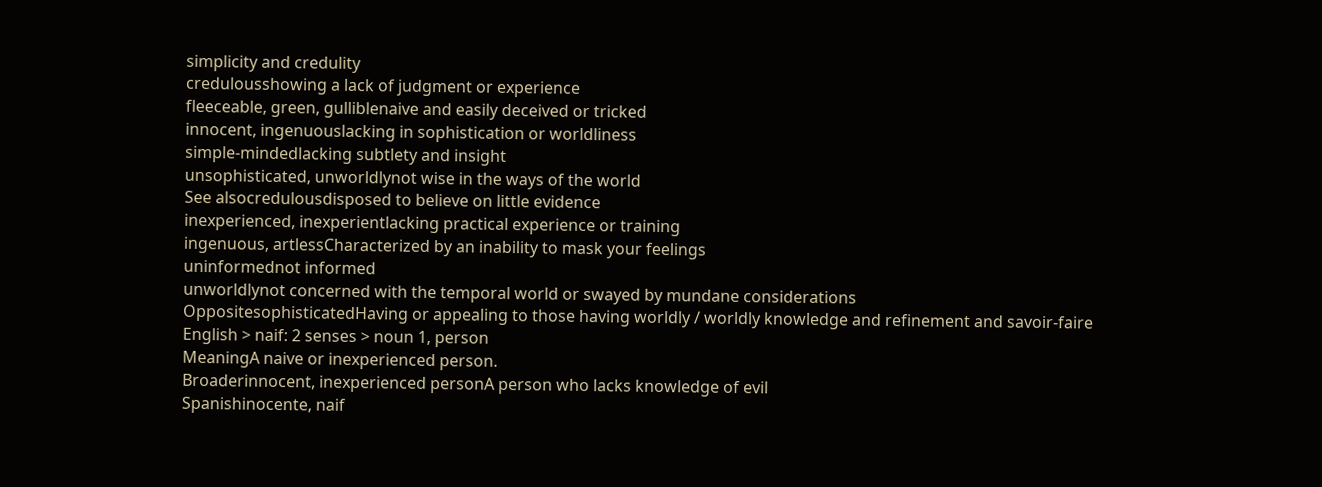simplicity and credulity
credulousshowing a lack of judgment or experience
fleeceable, green, gulliblenaive and easily deceived or tricked
innocent, ingenuouslacking in sophistication or worldliness
simple-mindedlacking subtlety and insight
unsophisticated, unworldlynot wise in the ways of the world
See alsocredulousdisposed to believe on little evidence
inexperienced, inexperientlacking practical experience or training
ingenuous, artlessCharacterized by an inability to mask your feelings
uninformednot informed
unworldlynot concerned with the temporal world or swayed by mundane considerations
OppositesophisticatedHaving or appealing to those having worldly / worldly knowledge and refinement and savoir-faire
English > naif: 2 senses > noun 1, person
MeaningA naive or inexperienced person.
Broaderinnocent, inexperienced personA person who lacks knowledge of evil
Spanishinocente, naif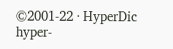©2001-22 · HyperDic hyper-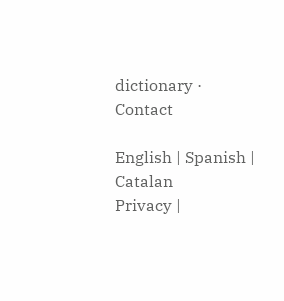dictionary · Contact

English | Spanish | Catalan
Privacy |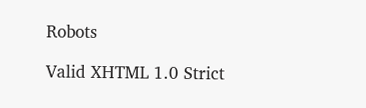Robots

Valid XHTML 1.0 Strict